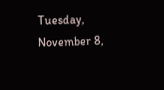Tuesday, November 8,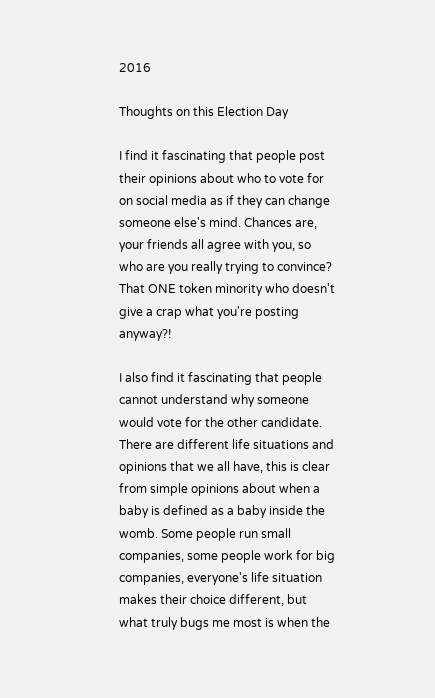2016

Thoughts on this Election Day

I find it fascinating that people post their opinions about who to vote for on social media as if they can change someone else's mind. Chances are, your friends all agree with you, so who are you really trying to convince? That ONE token minority who doesn't give a crap what you're posting anyway?!

I also find it fascinating that people cannot understand why someone would vote for the other candidate. There are different life situations and opinions that we all have, this is clear from simple opinions about when a baby is defined as a baby inside the womb. Some people run small companies, some people work for big companies, everyone's life situation makes their choice different, but what truly bugs me most is when the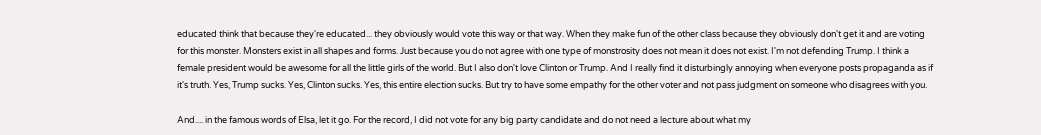educated think that because they're educated... they obviously would vote this way or that way. When they make fun of the other class because they obviously don't get it and are voting for this monster. Monsters exist in all shapes and forms. Just because you do not agree with one type of monstrosity does not mean it does not exist. I'm not defending Trump. I think a female president would be awesome for all the little girls of the world. But I also don't love Clinton or Trump. And I really find it disturbingly annoying when everyone posts propaganda as if it's truth. Yes, Trump sucks. Yes, Clinton sucks. Yes, this entire election sucks. But try to have some empathy for the other voter and not pass judgment on someone who disagrees with you.

And.... in the famous words of Elsa, let it go. For the record, I did not vote for any big party candidate and do not need a lecture about what my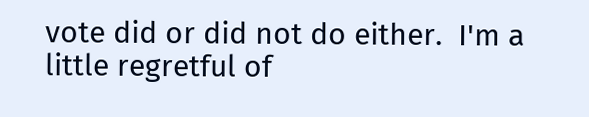vote did or did not do either.  I'm a little regretful of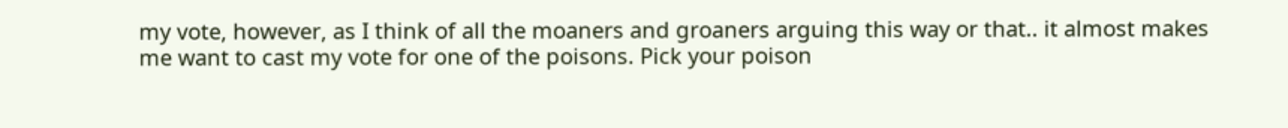my vote, however, as I think of all the moaners and groaners arguing this way or that.. it almost makes me want to cast my vote for one of the poisons. Pick your poison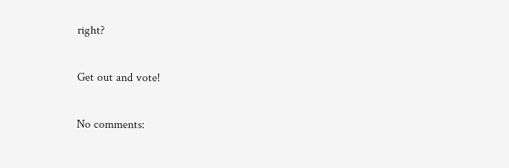right?

Get out and vote!

No comments: